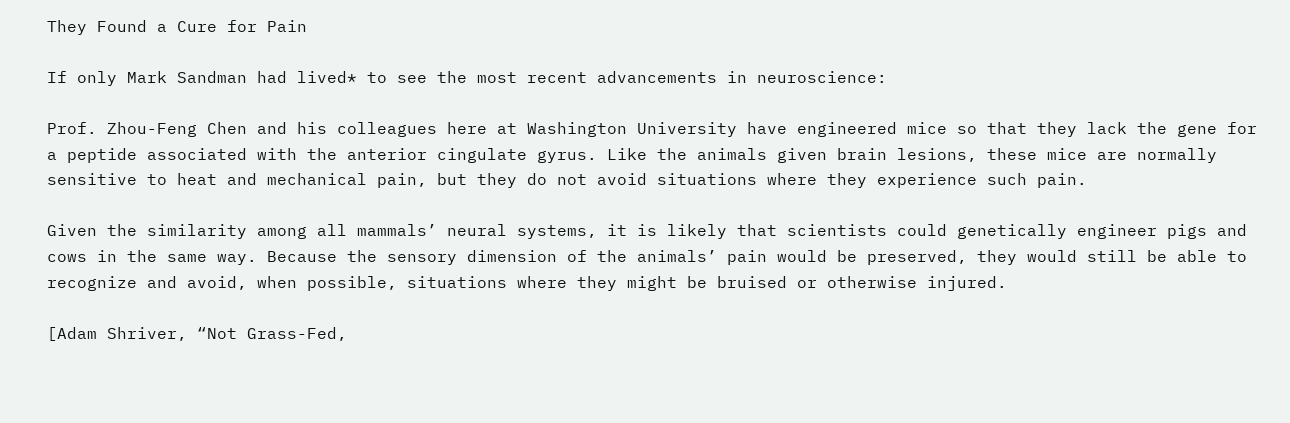They Found a Cure for Pain

If only Mark Sandman had lived* to see the most recent advancements in neuroscience:

Prof. Zhou-Feng Chen and his colleagues here at Washington University have engineered mice so that they lack the gene for a peptide associated with the anterior cingulate gyrus. Like the animals given brain lesions, these mice are normally sensitive to heat and mechanical pain, but they do not avoid situations where they experience such pain.

Given the similarity among all mammals’ neural systems, it is likely that scientists could genetically engineer pigs and cows in the same way. Because the sensory dimension of the animals’ pain would be preserved, they would still be able to recognize and avoid, when possible, situations where they might be bruised or otherwise injured.

[Adam Shriver, “Not Grass-Fed,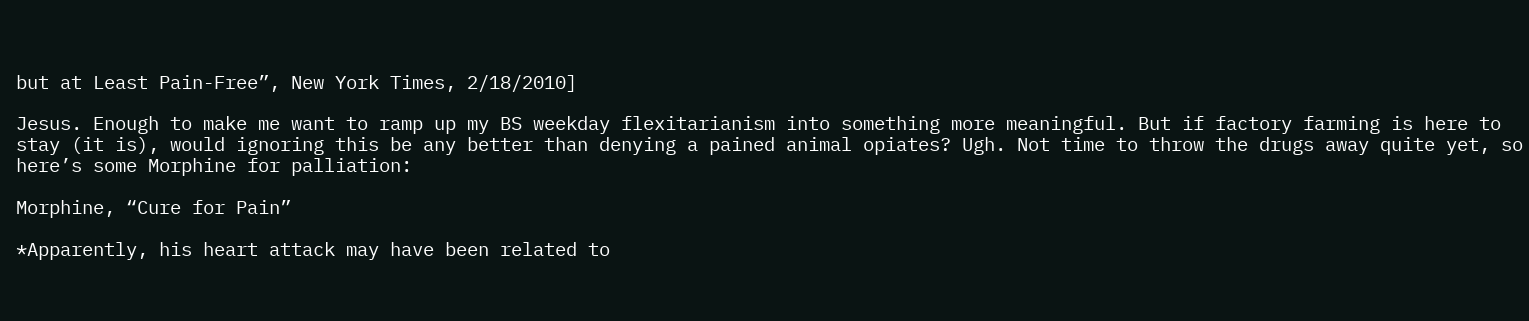but at Least Pain-Free”, New York Times, 2/18/2010]

Jesus. Enough to make me want to ramp up my BS weekday flexitarianism into something more meaningful. But if factory farming is here to stay (it is), would ignoring this be any better than denying a pained animal opiates? Ugh. Not time to throw the drugs away quite yet, so here’s some Morphine for palliation:

Morphine, “Cure for Pain”

*Apparently, his heart attack may have been related to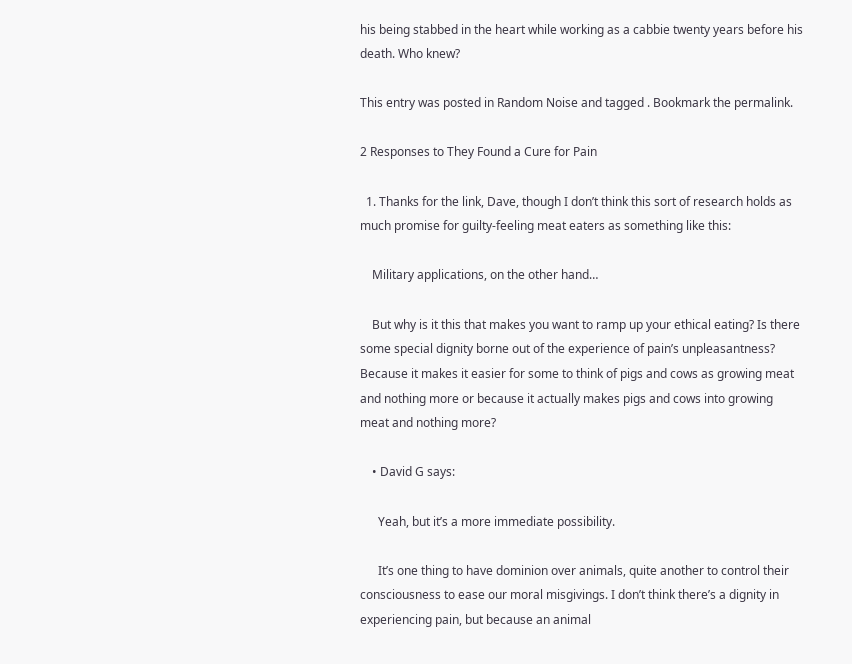his being stabbed in the heart while working as a cabbie twenty years before his death. Who knew?

This entry was posted in Random Noise and tagged . Bookmark the permalink.

2 Responses to They Found a Cure for Pain

  1. Thanks for the link, Dave, though I don’t think this sort of research holds as much promise for guilty-feeling meat eaters as something like this:

    Military applications, on the other hand…

    But why is it this that makes you want to ramp up your ethical eating? Is there some special dignity borne out of the experience of pain’s unpleasantness? Because it makes it easier for some to think of pigs and cows as growing meat and nothing more or because it actually makes pigs and cows into growing meat and nothing more?

    • David G says:

      Yeah, but it’s a more immediate possibility.

      It’s one thing to have dominion over animals, quite another to control their consciousness to ease our moral misgivings. I don’t think there’s a dignity in experiencing pain, but because an animal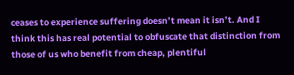ceases to experience suffering doesn’t mean it isn’t. And I think this has real potential to obfuscate that distinction from those of us who benefit from cheap, plentiful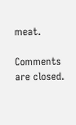meat.

Comments are closed.